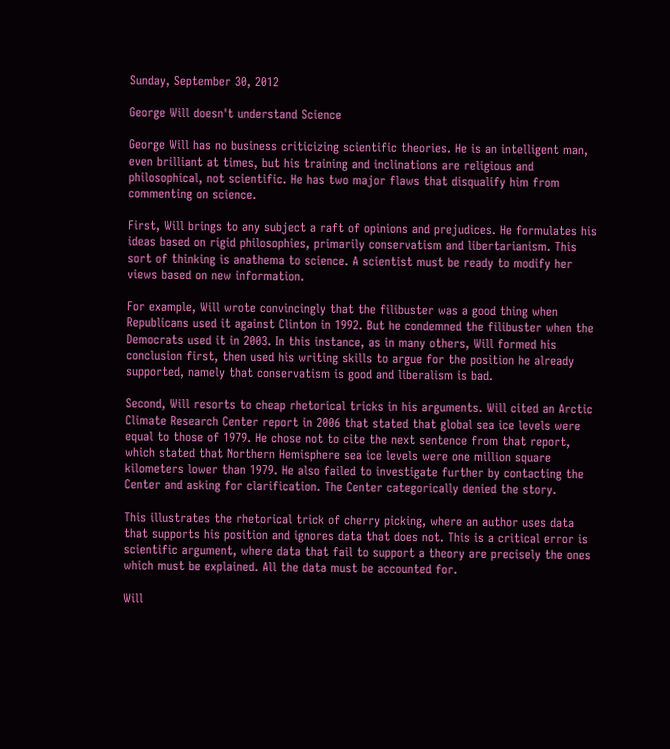Sunday, September 30, 2012

George Will doesn't understand Science

George Will has no business criticizing scientific theories. He is an intelligent man, even brilliant at times, but his training and inclinations are religious and philosophical, not scientific. He has two major flaws that disqualify him from commenting on science.

First, Will brings to any subject a raft of opinions and prejudices. He formulates his ideas based on rigid philosophies, primarily conservatism and libertarianism. This sort of thinking is anathema to science. A scientist must be ready to modify her views based on new information.

For example, Will wrote convincingly that the filibuster was a good thing when Republicans used it against Clinton in 1992. But he condemned the filibuster when the Democrats used it in 2003. In this instance, as in many others, Will formed his conclusion first, then used his writing skills to argue for the position he already supported, namely that conservatism is good and liberalism is bad.

Second, Will resorts to cheap rhetorical tricks in his arguments. Will cited an Arctic Climate Research Center report in 2006 that stated that global sea ice levels were equal to those of 1979. He chose not to cite the next sentence from that report, which stated that Northern Hemisphere sea ice levels were one million square kilometers lower than 1979. He also failed to investigate further by contacting the Center and asking for clarification. The Center categorically denied the story.

This illustrates the rhetorical trick of cherry picking, where an author uses data that supports his position and ignores data that does not. This is a critical error is scientific argument, where data that fail to support a theory are precisely the ones which must be explained. All the data must be accounted for.

Will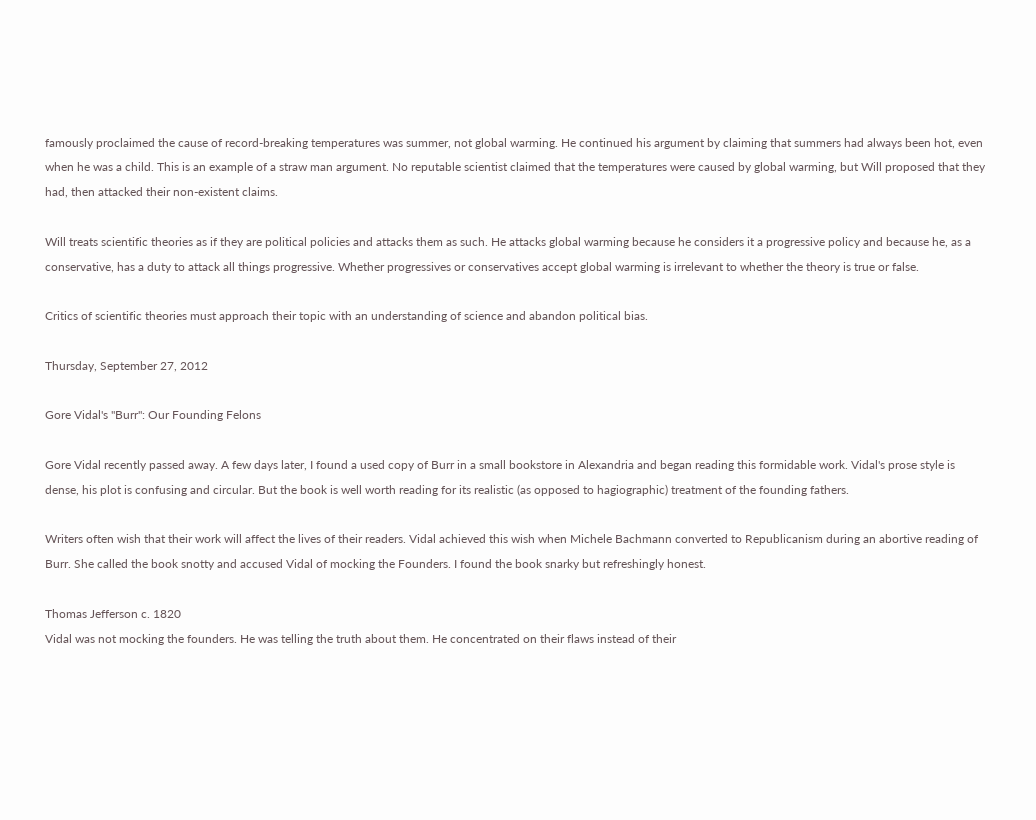famously proclaimed the cause of record-breaking temperatures was summer, not global warming. He continued his argument by claiming that summers had always been hot, even when he was a child. This is an example of a straw man argument. No reputable scientist claimed that the temperatures were caused by global warming, but Will proposed that they had, then attacked their non-existent claims.

Will treats scientific theories as if they are political policies and attacks them as such. He attacks global warming because he considers it a progressive policy and because he, as a conservative, has a duty to attack all things progressive. Whether progressives or conservatives accept global warming is irrelevant to whether the theory is true or false.

Critics of scientific theories must approach their topic with an understanding of science and abandon political bias.

Thursday, September 27, 2012

Gore Vidal's "Burr": Our Founding Felons

Gore Vidal recently passed away. A few days later, I found a used copy of Burr in a small bookstore in Alexandria and began reading this formidable work. Vidal's prose style is dense, his plot is confusing and circular. But the book is well worth reading for its realistic (as opposed to hagiographic) treatment of the founding fathers.

Writers often wish that their work will affect the lives of their readers. Vidal achieved this wish when Michele Bachmann converted to Republicanism during an abortive reading of Burr. She called the book snotty and accused Vidal of mocking the Founders. I found the book snarky but refreshingly honest.

Thomas Jefferson c. 1820
Vidal was not mocking the founders. He was telling the truth about them. He concentrated on their flaws instead of their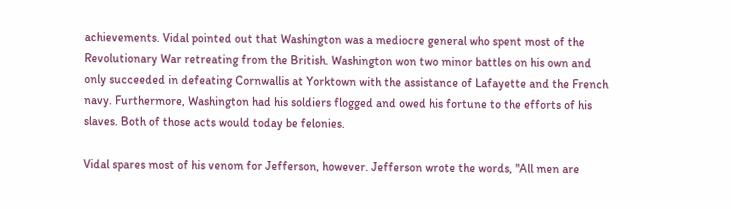achievements. Vidal pointed out that Washington was a mediocre general who spent most of the Revolutionary War retreating from the British. Washington won two minor battles on his own and only succeeded in defeating Cornwallis at Yorktown with the assistance of Lafayette and the French navy. Furthermore, Washington had his soldiers flogged and owed his fortune to the efforts of his slaves. Both of those acts would today be felonies.

Vidal spares most of his venom for Jefferson, however. Jefferson wrote the words, "All men are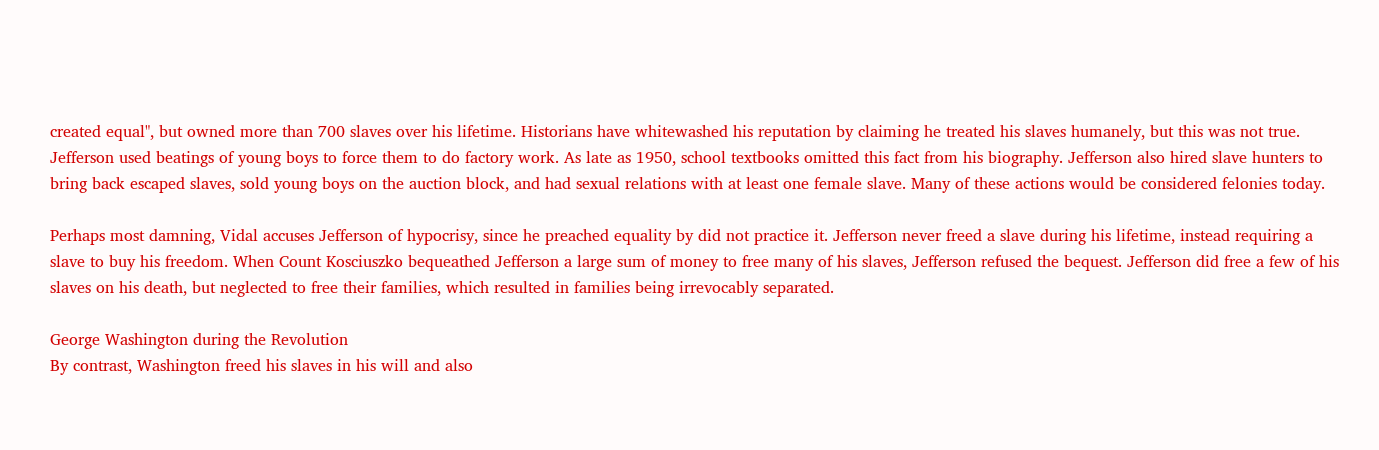created equal", but owned more than 700 slaves over his lifetime. Historians have whitewashed his reputation by claiming he treated his slaves humanely, but this was not true. Jefferson used beatings of young boys to force them to do factory work. As late as 1950, school textbooks omitted this fact from his biography. Jefferson also hired slave hunters to bring back escaped slaves, sold young boys on the auction block, and had sexual relations with at least one female slave. Many of these actions would be considered felonies today.

Perhaps most damning, Vidal accuses Jefferson of hypocrisy, since he preached equality by did not practice it. Jefferson never freed a slave during his lifetime, instead requiring a slave to buy his freedom. When Count Kosciuszko bequeathed Jefferson a large sum of money to free many of his slaves, Jefferson refused the bequest. Jefferson did free a few of his slaves on his death, but neglected to free their families, which resulted in families being irrevocably separated.

George Washington during the Revolution
By contrast, Washington freed his slaves in his will and also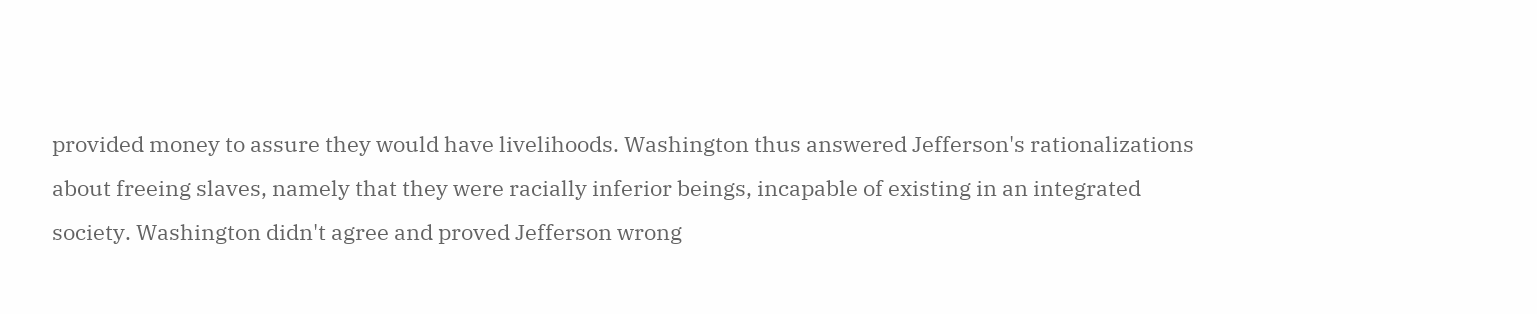provided money to assure they would have livelihoods. Washington thus answered Jefferson's rationalizations about freeing slaves, namely that they were racially inferior beings, incapable of existing in an integrated society. Washington didn't agree and proved Jefferson wrong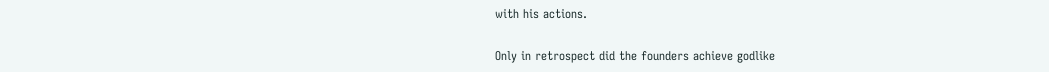with his actions.

Only in retrospect did the founders achieve godlike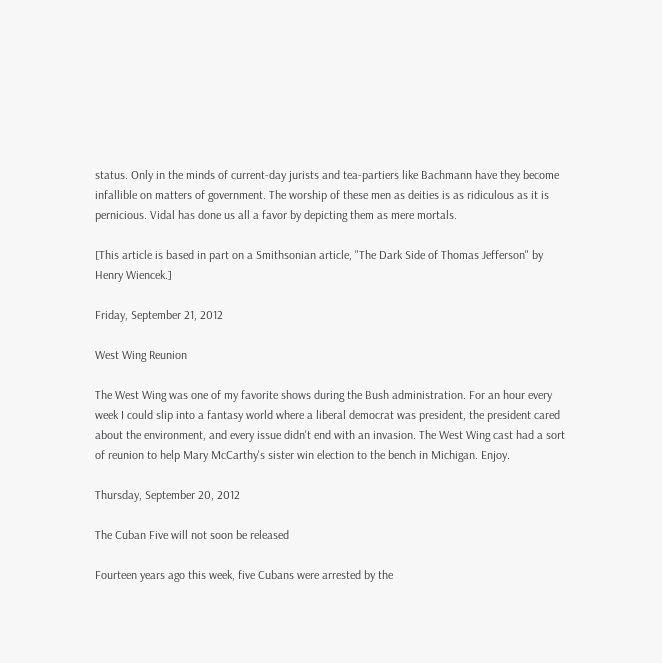status. Only in the minds of current-day jurists and tea-partiers like Bachmann have they become infallible on matters of government. The worship of these men as deities is as ridiculous as it is pernicious. Vidal has done us all a favor by depicting them as mere mortals.

[This article is based in part on a Smithsonian article, "The Dark Side of Thomas Jefferson" by Henry Wiencek.]

Friday, September 21, 2012

West Wing Reunion

The West Wing was one of my favorite shows during the Bush administration. For an hour every week I could slip into a fantasy world where a liberal democrat was president, the president cared about the environment, and every issue didn't end with an invasion. The West Wing cast had a sort of reunion to help Mary McCarthy's sister win election to the bench in Michigan. Enjoy.

Thursday, September 20, 2012

The Cuban Five will not soon be released

Fourteen years ago this week, five Cubans were arrested by the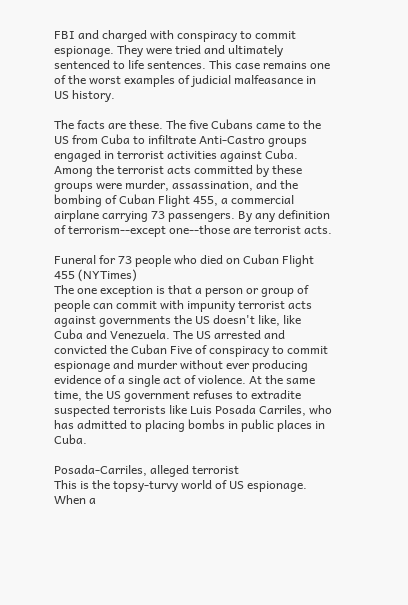FBI and charged with conspiracy to commit espionage. They were tried and ultimately sentenced to life sentences. This case remains one of the worst examples of judicial malfeasance in US history.

The facts are these. The five Cubans came to the US from Cuba to infiltrate Anti-Castro groups engaged in terrorist activities against Cuba. Among the terrorist acts committed by these groups were murder, assassination, and the bombing of Cuban Flight 455, a commercial airplane carrying 73 passengers. By any definition of terrorism--except one--those are terrorist acts.

Funeral for 73 people who died on Cuban Flight 455 (NYTimes)
The one exception is that a person or group of people can commit with impunity terrorist acts against governments the US doesn't like, like Cuba and Venezuela. The US arrested and convicted the Cuban Five of conspiracy to commit espionage and murder without ever producing evidence of a single act of violence. At the same time, the US government refuses to extradite suspected terrorists like Luis Posada Carriles, who has admitted to placing bombs in public places in Cuba.

Posada-Carriles, alleged terrorist
This is the topsy-turvy world of US espionage. When a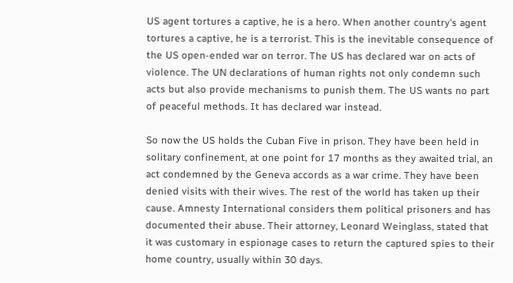US agent tortures a captive, he is a hero. When another country's agent tortures a captive, he is a terrorist. This is the inevitable consequence of the US open-ended war on terror. The US has declared war on acts of violence. The UN declarations of human rights not only condemn such acts but also provide mechanisms to punish them. The US wants no part of peaceful methods. It has declared war instead.

So now the US holds the Cuban Five in prison. They have been held in solitary confinement, at one point for 17 months as they awaited trial, an act condemned by the Geneva accords as a war crime. They have been denied visits with their wives. The rest of the world has taken up their cause. Amnesty International considers them political prisoners and has documented their abuse. Their attorney, Leonard Weinglass, stated that it was customary in espionage cases to return the captured spies to their home country, usually within 30 days.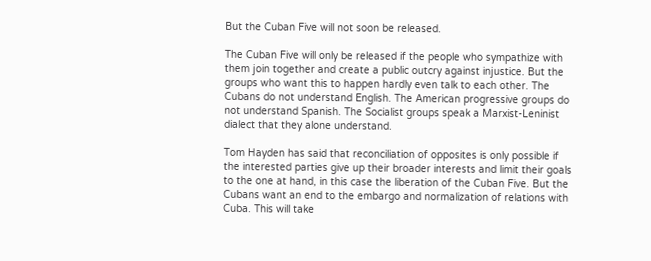But the Cuban Five will not soon be released.

The Cuban Five will only be released if the people who sympathize with them join together and create a public outcry against injustice. But the groups who want this to happen hardly even talk to each other. The Cubans do not understand English. The American progressive groups do not understand Spanish. The Socialist groups speak a Marxist-Leninist dialect that they alone understand.

Tom Hayden has said that reconciliation of opposites is only possible if the interested parties give up their broader interests and limit their goals to the one at hand, in this case the liberation of the Cuban Five. But the Cubans want an end to the embargo and normalization of relations with Cuba. This will take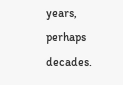years, perhaps decades.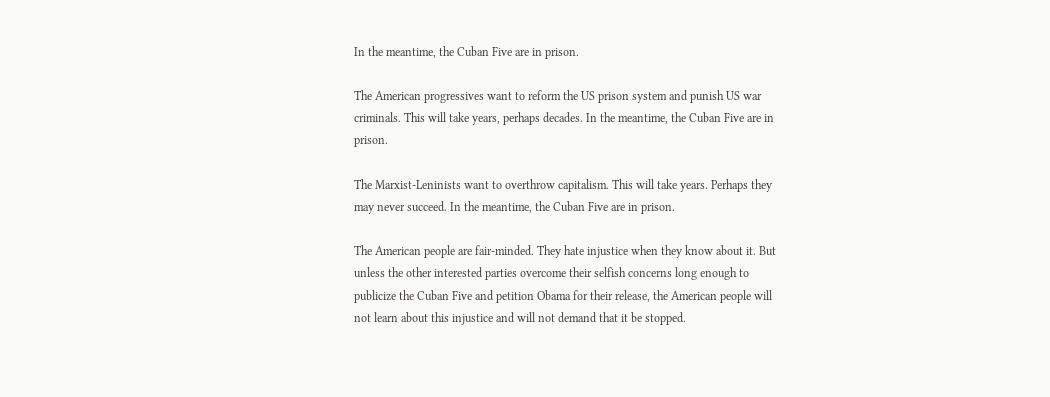In the meantime, the Cuban Five are in prison.

The American progressives want to reform the US prison system and punish US war criminals. This will take years, perhaps decades. In the meantime, the Cuban Five are in prison.

The Marxist-Leninists want to overthrow capitalism. This will take years. Perhaps they may never succeed. In the meantime, the Cuban Five are in prison.

The American people are fair-minded. They hate injustice when they know about it. But unless the other interested parties overcome their selfish concerns long enough to publicize the Cuban Five and petition Obama for their release, the American people will not learn about this injustice and will not demand that it be stopped.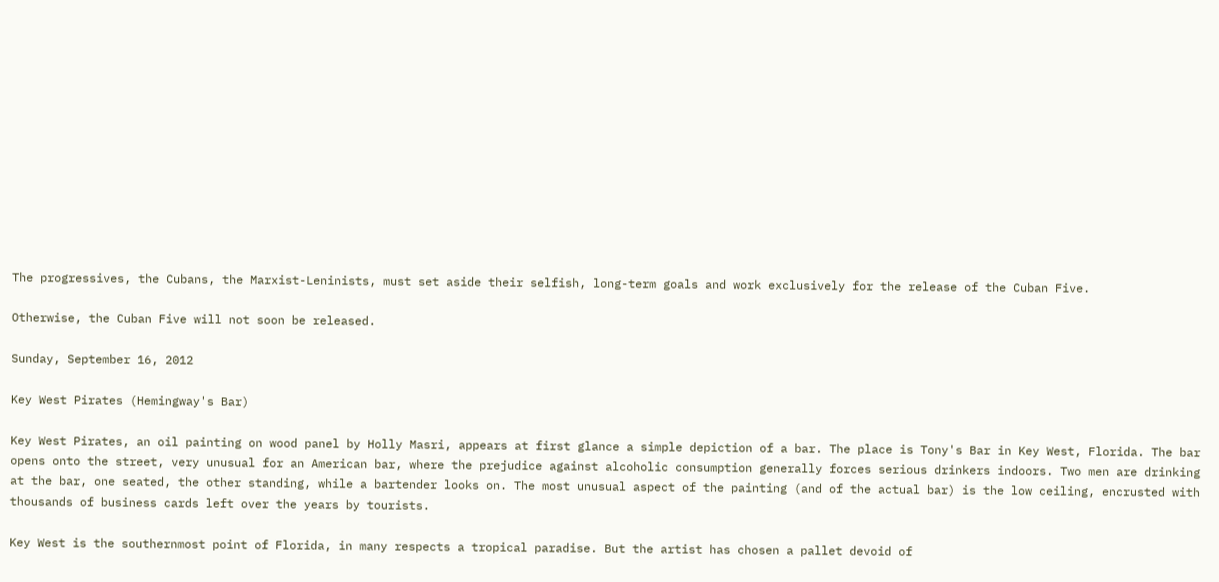The progressives, the Cubans, the Marxist-Leninists, must set aside their selfish, long-term goals and work exclusively for the release of the Cuban Five.

Otherwise, the Cuban Five will not soon be released.

Sunday, September 16, 2012

Key West Pirates (Hemingway's Bar)

Key West Pirates, an oil painting on wood panel by Holly Masri, appears at first glance a simple depiction of a bar. The place is Tony's Bar in Key West, Florida. The bar opens onto the street, very unusual for an American bar, where the prejudice against alcoholic consumption generally forces serious drinkers indoors. Two men are drinking at the bar, one seated, the other standing, while a bartender looks on. The most unusual aspect of the painting (and of the actual bar) is the low ceiling, encrusted with thousands of business cards left over the years by tourists.

Key West is the southernmost point of Florida, in many respects a tropical paradise. But the artist has chosen a pallet devoid of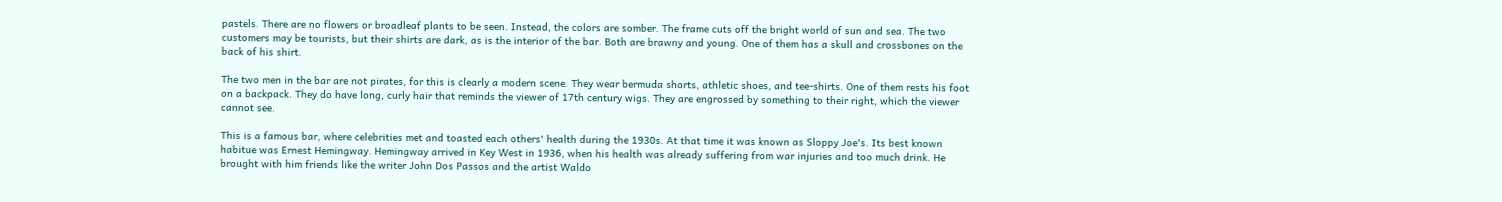pastels. There are no flowers or broadleaf plants to be seen. Instead, the colors are somber. The frame cuts off the bright world of sun and sea. The two customers may be tourists, but their shirts are dark, as is the interior of the bar. Both are brawny and young. One of them has a skull and crossbones on the back of his shirt.

The two men in the bar are not pirates, for this is clearly a modern scene. They wear bermuda shorts, athletic shoes, and tee-shirts. One of them rests his foot on a backpack. They do have long, curly hair that reminds the viewer of 17th century wigs. They are engrossed by something to their right, which the viewer cannot see.

This is a famous bar, where celebrities met and toasted each others' health during the 1930s. At that time it was known as Sloppy Joe's. Its best known habitue was Ernest Hemingway. Hemingway arrived in Key West in 1936, when his health was already suffering from war injuries and too much drink. He brought with him friends like the writer John Dos Passos and the artist Waldo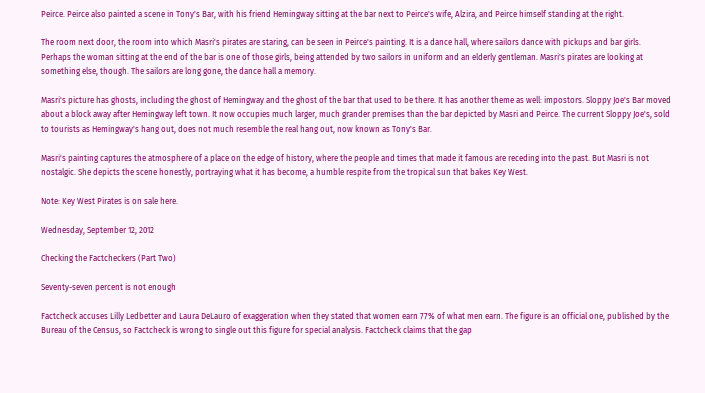Peirce. Peirce also painted a scene in Tony's Bar, with his friend Hemingway sitting at the bar next to Peirce's wife, Alzira, and Peirce himself standing at the right.

The room next door, the room into which Masri's pirates are staring, can be seen in Peirce's painting. It is a dance hall, where sailors dance with pickups and bar girls. Perhaps the woman sitting at the end of the bar is one of those girls, being attended by two sailors in uniform and an elderly gentleman. Masri's pirates are looking at something else, though. The sailors are long gone, the dance hall a memory.

Masri's picture has ghosts, including the ghost of Hemingway and the ghost of the bar that used to be there. It has another theme as well: impostors. Sloppy Joe's Bar moved about a block away after Hemingway left town. It now occupies much larger, much grander premises than the bar depicted by Masri and Peirce. The current Sloppy Joe's, sold to tourists as Hemingway's hang out, does not much resemble the real hang out, now known as Tony's Bar.

Masri's painting captures the atmosphere of a place on the edge of history, where the people and times that made it famous are receding into the past. But Masri is not nostalgic. She depicts the scene honestly, portraying what it has become, a humble respite from the tropical sun that bakes Key West.

Note: Key West Pirates is on sale here.

Wednesday, September 12, 2012

Checking the Factcheckers (Part Two)

Seventy-seven percent is not enough

Factcheck accuses Lilly Ledbetter and Laura DeLauro of exaggeration when they stated that women earn 77% of what men earn. The figure is an official one, published by the Bureau of the Census, so Factcheck is wrong to single out this figure for special analysis. Factcheck claims that the gap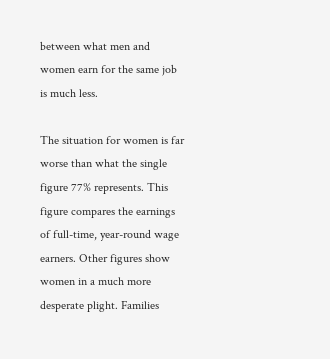between what men and women earn for the same job is much less.

The situation for women is far worse than what the single figure 77% represents. This figure compares the earnings of full-time, year-round wage earners. Other figures show women in a much more desperate plight. Families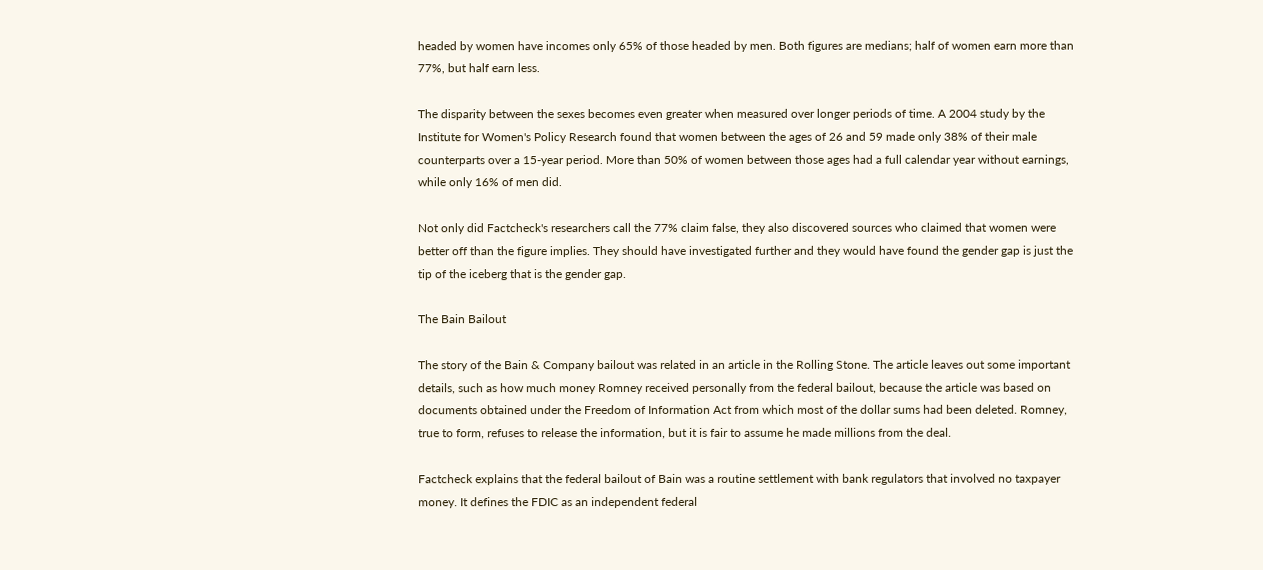headed by women have incomes only 65% of those headed by men. Both figures are medians; half of women earn more than 77%, but half earn less.

The disparity between the sexes becomes even greater when measured over longer periods of time. A 2004 study by the Institute for Women's Policy Research found that women between the ages of 26 and 59 made only 38% of their male counterparts over a 15-year period. More than 50% of women between those ages had a full calendar year without earnings, while only 16% of men did.

Not only did Factcheck's researchers call the 77% claim false, they also discovered sources who claimed that women were better off than the figure implies. They should have investigated further and they would have found the gender gap is just the tip of the iceberg that is the gender gap.

The Bain Bailout

The story of the Bain & Company bailout was related in an article in the Rolling Stone. The article leaves out some important details, such as how much money Romney received personally from the federal bailout, because the article was based on documents obtained under the Freedom of Information Act from which most of the dollar sums had been deleted. Romney, true to form, refuses to release the information, but it is fair to assume he made millions from the deal.

Factcheck explains that the federal bailout of Bain was a routine settlement with bank regulators that involved no taxpayer money. It defines the FDIC as an independent federal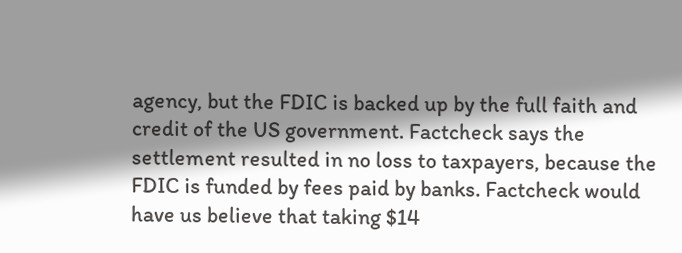agency, but the FDIC is backed up by the full faith and credit of the US government. Factcheck says the settlement resulted in no loss to taxpayers, because the FDIC is funded by fees paid by banks. Factcheck would have us believe that taking $14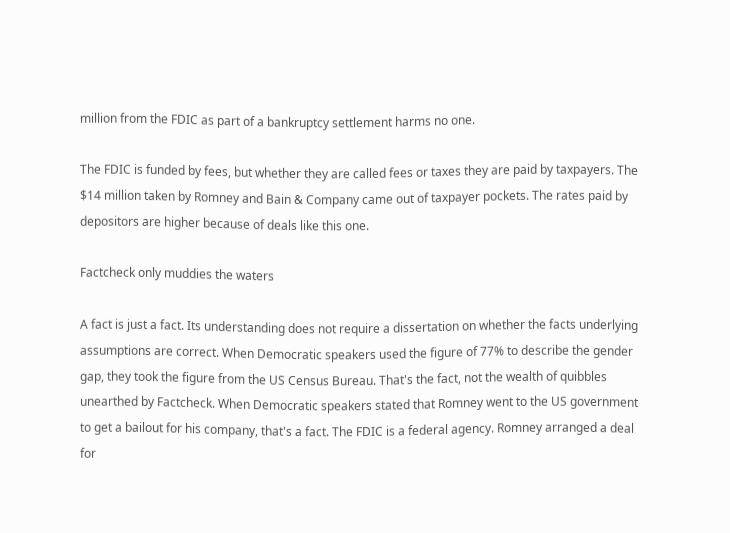million from the FDIC as part of a bankruptcy settlement harms no one.

The FDIC is funded by fees, but whether they are called fees or taxes they are paid by taxpayers. The $14 million taken by Romney and Bain & Company came out of taxpayer pockets. The rates paid by depositors are higher because of deals like this one.

Factcheck only muddies the waters

A fact is just a fact. Its understanding does not require a dissertation on whether the facts underlying assumptions are correct. When Democratic speakers used the figure of 77% to describe the gender gap, they took the figure from the US Census Bureau. That's the fact, not the wealth of quibbles unearthed by Factcheck. When Democratic speakers stated that Romney went to the US government to get a bailout for his company, that's a fact. The FDIC is a federal agency. Romney arranged a deal for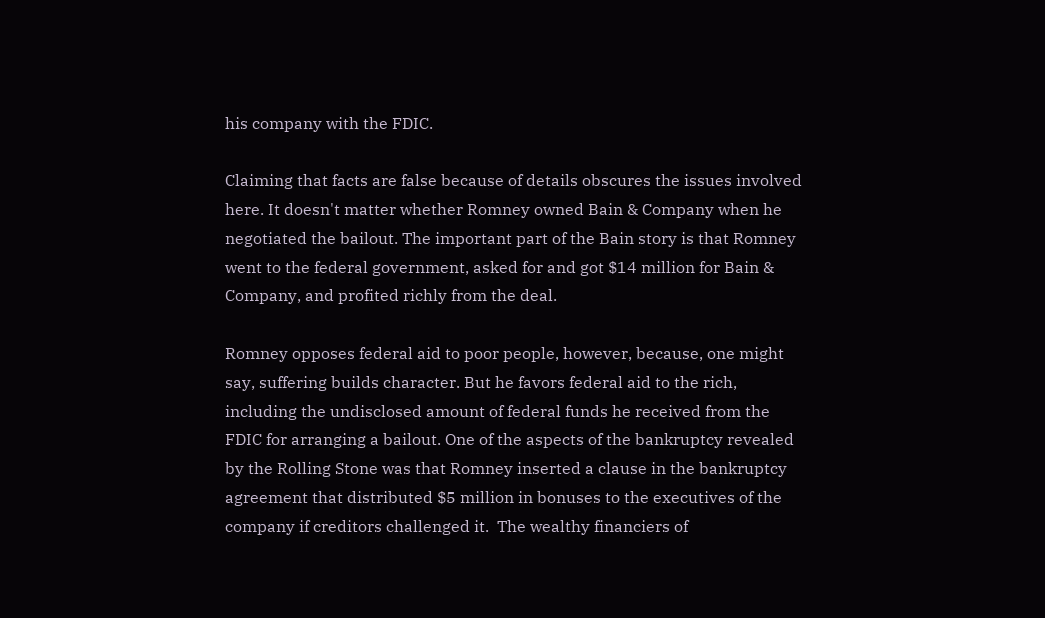his company with the FDIC.

Claiming that facts are false because of details obscures the issues involved here. It doesn't matter whether Romney owned Bain & Company when he negotiated the bailout. The important part of the Bain story is that Romney went to the federal government, asked for and got $14 million for Bain & Company, and profited richly from the deal.

Romney opposes federal aid to poor people, however, because, one might say, suffering builds character. But he favors federal aid to the rich, including the undisclosed amount of federal funds he received from the FDIC for arranging a bailout. One of the aspects of the bankruptcy revealed by the Rolling Stone was that Romney inserted a clause in the bankruptcy agreement that distributed $5 million in bonuses to the executives of the company if creditors challenged it.  The wealthy financiers of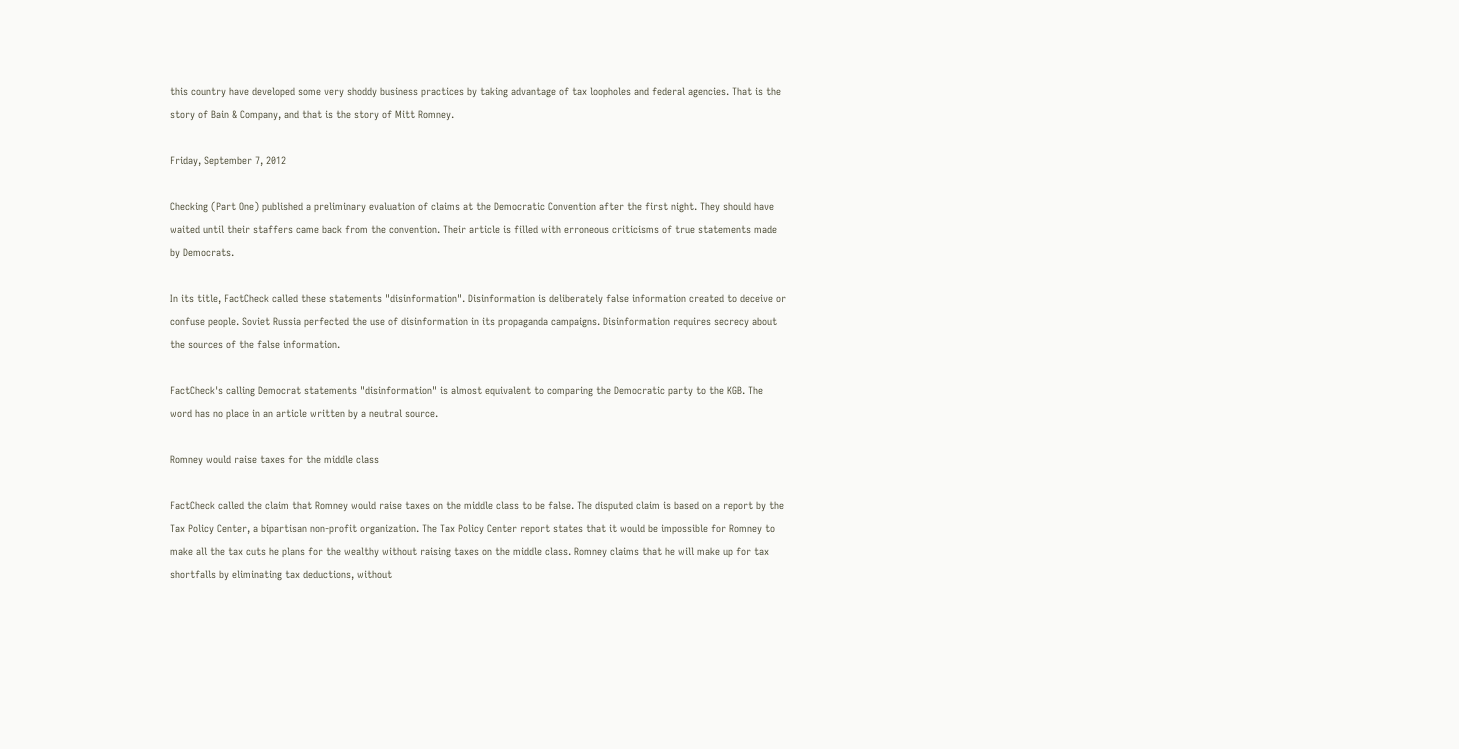this country have developed some very shoddy business practices by taking advantage of tax loopholes and federal agencies. That is the story of Bain & Company, and that is the story of Mitt Romney.

Friday, September 7, 2012

Checking (Part One) published a preliminary evaluation of claims at the Democratic Convention after the first night. They should have waited until their staffers came back from the convention. Their article is filled with erroneous criticisms of true statements made by Democrats.

In its title, FactCheck called these statements "disinformation". Disinformation is deliberately false information created to deceive or confuse people. Soviet Russia perfected the use of disinformation in its propaganda campaigns. Disinformation requires secrecy about the sources of the false information.

FactCheck's calling Democrat statements "disinformation" is almost equivalent to comparing the Democratic party to the KGB. The word has no place in an article written by a neutral source.

Romney would raise taxes for the middle class

FactCheck called the claim that Romney would raise taxes on the middle class to be false. The disputed claim is based on a report by the Tax Policy Center, a bipartisan non-profit organization. The Tax Policy Center report states that it would be impossible for Romney to make all the tax cuts he plans for the wealthy without raising taxes on the middle class. Romney claims that he will make up for tax shortfalls by eliminating tax deductions, without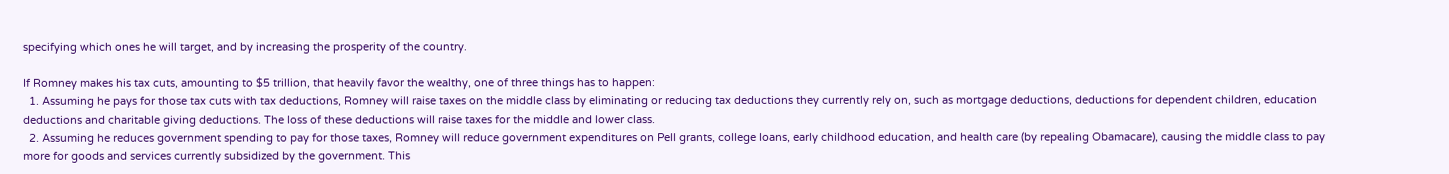specifying which ones he will target, and by increasing the prosperity of the country.

If Romney makes his tax cuts, amounting to $5 trillion, that heavily favor the wealthy, one of three things has to happen:
  1. Assuming he pays for those tax cuts with tax deductions, Romney will raise taxes on the middle class by eliminating or reducing tax deductions they currently rely on, such as mortgage deductions, deductions for dependent children, education deductions and charitable giving deductions. The loss of these deductions will raise taxes for the middle and lower class.
  2. Assuming he reduces government spending to pay for those taxes, Romney will reduce government expenditures on Pell grants, college loans, early childhood education, and health care (by repealing Obamacare), causing the middle class to pay more for goods and services currently subsidized by the government. This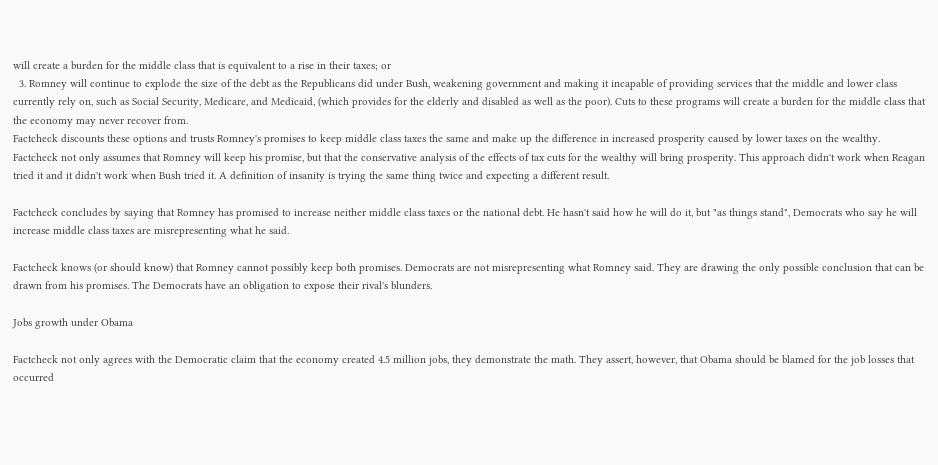will create a burden for the middle class that is equivalent to a rise in their taxes; or
  3. Romney will continue to explode the size of the debt as the Republicans did under Bush, weakening government and making it incapable of providing services that the middle and lower class currently rely on, such as Social Security, Medicare, and Medicaid, (which provides for the elderly and disabled as well as the poor). Cuts to these programs will create a burden for the middle class that the economy may never recover from.
Factcheck discounts these options and trusts Romney's promises to keep middle class taxes the same and make up the difference in increased prosperity caused by lower taxes on the wealthy. Factcheck not only assumes that Romney will keep his promise, but that the conservative analysis of the effects of tax cuts for the wealthy will bring prosperity. This approach didn't work when Reagan tried it and it didn't work when Bush tried it. A definition of insanity is trying the same thing twice and expecting a different result.

Factcheck concludes by saying that Romney has promised to increase neither middle class taxes or the national debt. He hasn't said how he will do it, but "as things stand", Democrats who say he will increase middle class taxes are misrepresenting what he said.

Factcheck knows (or should know) that Romney cannot possibly keep both promises. Democrats are not misrepresenting what Romney said. They are drawing the only possible conclusion that can be drawn from his promises. The Democrats have an obligation to expose their rival's blunders.

Jobs growth under Obama

Factcheck not only agrees with the Democratic claim that the economy created 4.5 million jobs, they demonstrate the math. They assert, however, that Obama should be blamed for the job losses that occurred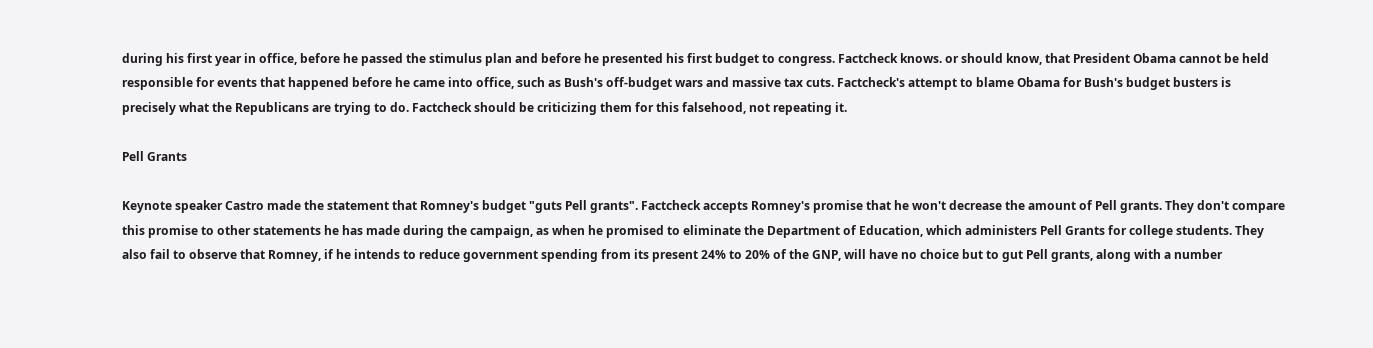during his first year in office, before he passed the stimulus plan and before he presented his first budget to congress. Factcheck knows. or should know, that President Obama cannot be held responsible for events that happened before he came into office, such as Bush's off-budget wars and massive tax cuts. Factcheck's attempt to blame Obama for Bush's budget busters is precisely what the Republicans are trying to do. Factcheck should be criticizing them for this falsehood, not repeating it.

Pell Grants

Keynote speaker Castro made the statement that Romney's budget "guts Pell grants". Factcheck accepts Romney's promise that he won't decrease the amount of Pell grants. They don't compare this promise to other statements he has made during the campaign, as when he promised to eliminate the Department of Education, which administers Pell Grants for college students. They also fail to observe that Romney, if he intends to reduce government spending from its present 24% to 20% of the GNP, will have no choice but to gut Pell grants, along with a number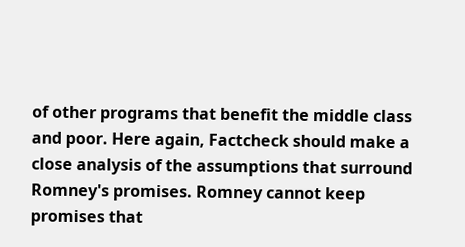of other programs that benefit the middle class and poor. Here again, Factcheck should make a close analysis of the assumptions that surround Romney's promises. Romney cannot keep promises that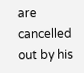are cancelled out by his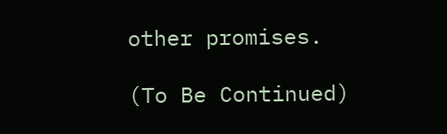other promises.

(To Be Continued)